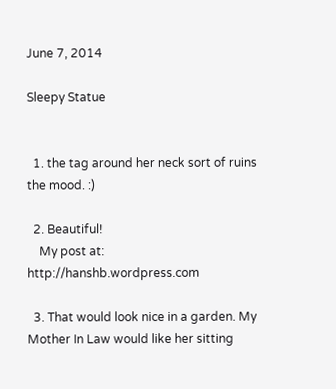June 7, 2014

Sleepy Statue


  1. the tag around her neck sort of ruins the mood. :)

  2. Beautiful!
    My post at: http://hanshb.wordpress.com

  3. That would look nice in a garden. My Mother In Law would like her sitting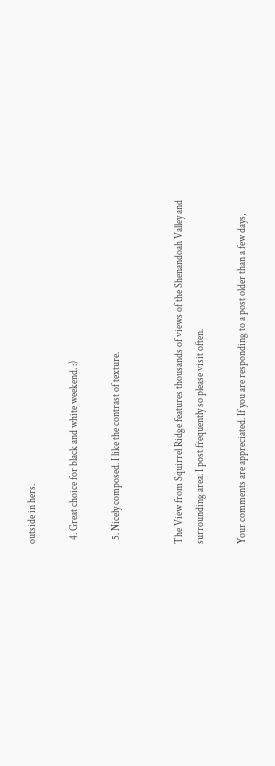outside in hers.

  4. Great choice for black and white weekend. :)

  5. Nicely composed. I like the contrast of texture.


The View from Squirrel Ridge features thousands of views of the Shenandoah Valley and surrounding area. I post frequently so please visit often.

Your comments are appreciated. If you are responding to a post older than a few days,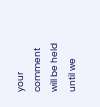your comment will be held until we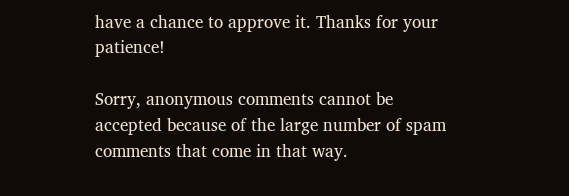have a chance to approve it. Thanks for your patience!

Sorry, anonymous comments cannot be accepted because of the large number of spam comments that come in that way.